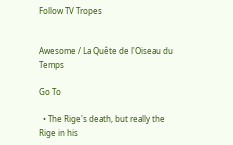Follow TV Tropes


Awesome / La Quête de l'Oiseau du Temps

Go To

  • The Rige's death, but really the Rige in his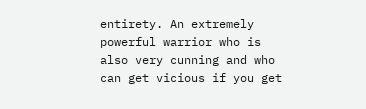entirety. An extremely powerful warrior who is also very cunning and who can get vicious if you get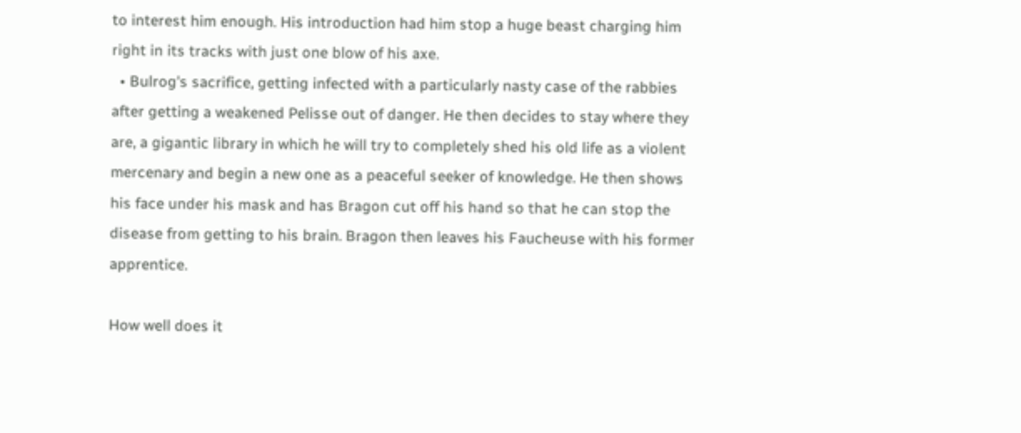to interest him enough. His introduction had him stop a huge beast charging him right in its tracks with just one blow of his axe.
  • Bulrog's sacrifice, getting infected with a particularly nasty case of the rabbies after getting a weakened Pelisse out of danger. He then decides to stay where they are, a gigantic library in which he will try to completely shed his old life as a violent mercenary and begin a new one as a peaceful seeker of knowledge. He then shows his face under his mask and has Bragon cut off his hand so that he can stop the disease from getting to his brain. Bragon then leaves his Faucheuse with his former apprentice.

How well does it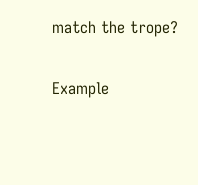match the trope?

Example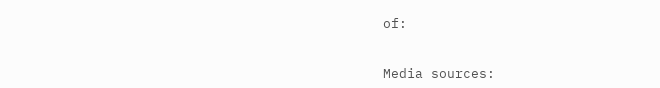of:


Media sources: